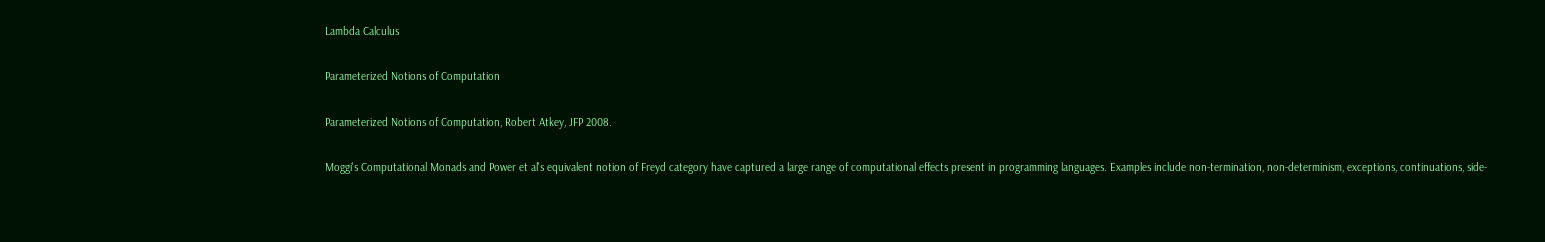Lambda Calculus

Parameterized Notions of Computation

Parameterized Notions of Computation, Robert Atkey, JFP 2008.

Moggi's Computational Monads and Power et al's equivalent notion of Freyd category have captured a large range of computational effects present in programming languages. Examples include non-termination, non-determinism, exceptions, continuations, side-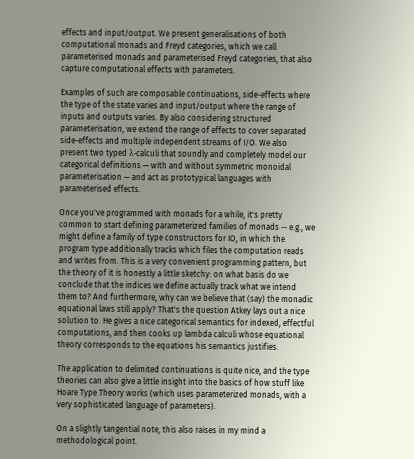effects and input/output. We present generalisations of both computational monads and Freyd categories, which we call parameterised monads and parameterised Freyd categories, that also capture computational effects with parameters.

Examples of such are composable continuations, side-effects where the type of the state varies and input/output where the range of inputs and outputs varies. By also considering structured parameterisation, we extend the range of effects to cover separated side-effects and multiple independent streams of I/O. We also present two typed λ-calculi that soundly and completely model our categorical definitions — with and without symmetric monoidal parameterisation — and act as prototypical languages with parameterised effects.

Once you've programmed with monads for a while, it's pretty common to start defining parameterized families of monads -- e.g., we might define a family of type constructors for IO, in which the program type additionally tracks which files the computation reads and writes from. This is a very convenient programming pattern, but the theory of it is honestly a little sketchy: on what basis do we conclude that the indices we define actually track what we intend them to? And furthermore, why can we believe that (say) the monadic equational laws still apply? That's the question Atkey lays out a nice solution to. He gives a nice categorical semantics for indexed, effectful computations, and then cooks up lambda calculi whose equational theory corresponds to the equations his semantics justifies.

The application to delimited continuations is quite nice, and the type theories can also give a little insight into the basics of how stuff like Hoare Type Theory works (which uses parameterized monads, with a very sophisticated language of parameters).

On a slightly tangential note, this also raises in my mind a methodological point.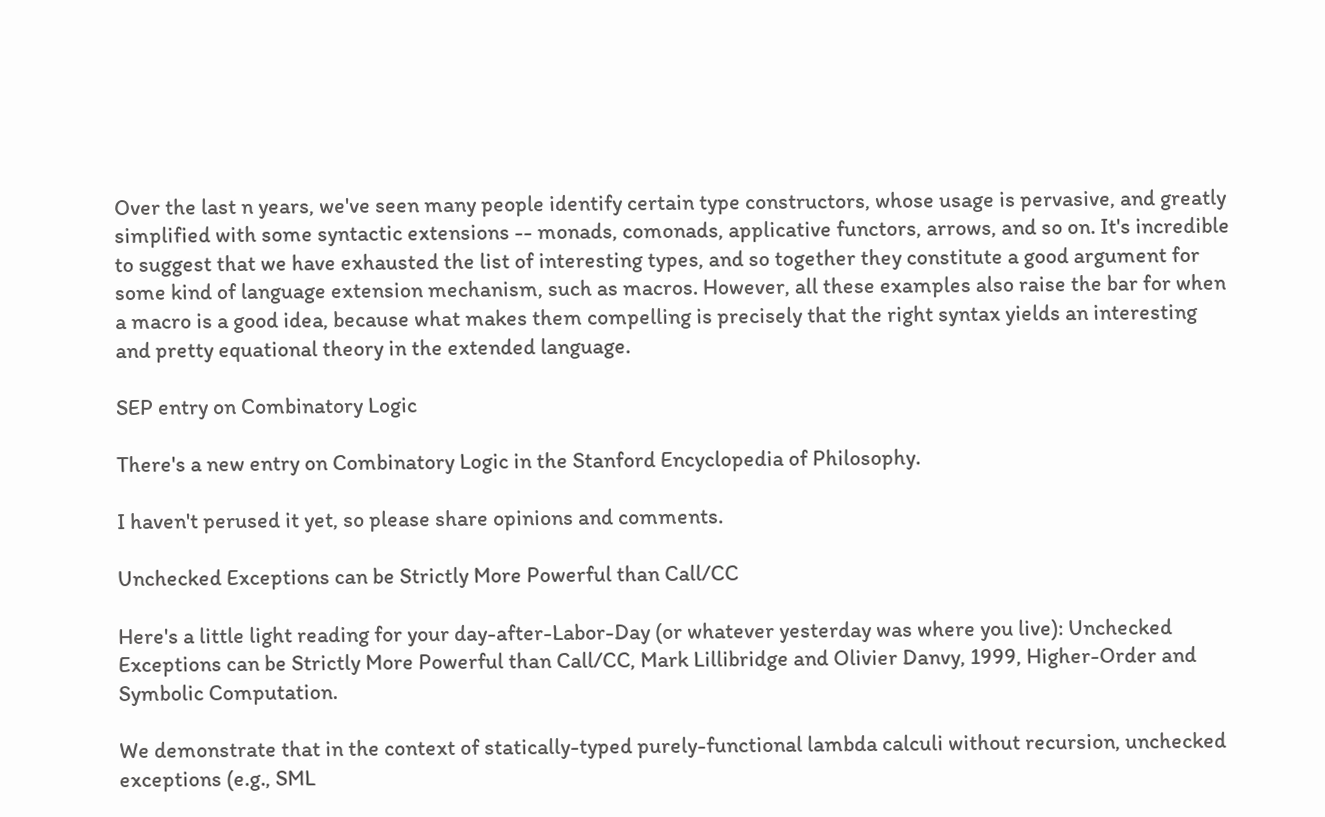Over the last n years, we've seen many people identify certain type constructors, whose usage is pervasive, and greatly simplified with some syntactic extensions -- monads, comonads, applicative functors, arrows, and so on. It's incredible to suggest that we have exhausted the list of interesting types, and so together they constitute a good argument for some kind of language extension mechanism, such as macros. However, all these examples also raise the bar for when a macro is a good idea, because what makes them compelling is precisely that the right syntax yields an interesting and pretty equational theory in the extended language.

SEP entry on Combinatory Logic

There's a new entry on Combinatory Logic in the Stanford Encyclopedia of Philosophy.

I haven't perused it yet, so please share opinions and comments.

Unchecked Exceptions can be Strictly More Powerful than Call/CC

Here's a little light reading for your day-after-Labor-Day (or whatever yesterday was where you live): Unchecked Exceptions can be Strictly More Powerful than Call/CC, Mark Lillibridge and Olivier Danvy, 1999, Higher-Order and Symbolic Computation.

We demonstrate that in the context of statically-typed purely-functional lambda calculi without recursion, unchecked exceptions (e.g., SML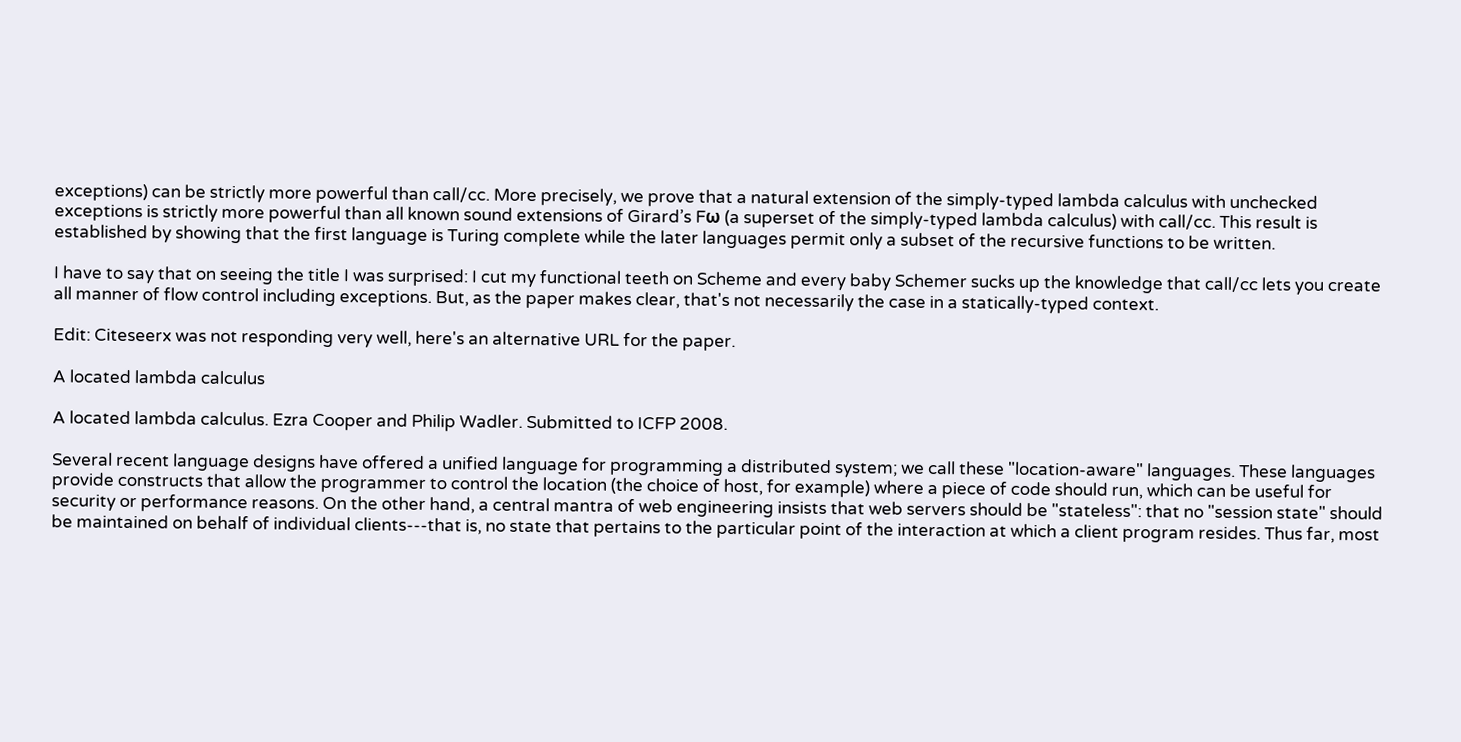exceptions) can be strictly more powerful than call/cc. More precisely, we prove that a natural extension of the simply-typed lambda calculus with unchecked exceptions is strictly more powerful than all known sound extensions of Girard’s Fω (a superset of the simply-typed lambda calculus) with call/cc. This result is established by showing that the first language is Turing complete while the later languages permit only a subset of the recursive functions to be written.

I have to say that on seeing the title I was surprised: I cut my functional teeth on Scheme and every baby Schemer sucks up the knowledge that call/cc lets you create all manner of flow control including exceptions. But, as the paper makes clear, that's not necessarily the case in a statically-typed context.

Edit: Citeseerx was not responding very well, here's an alternative URL for the paper.

A located lambda calculus

A located lambda calculus. Ezra Cooper and Philip Wadler. Submitted to ICFP 2008.

Several recent language designs have offered a unified language for programming a distributed system; we call these "location-aware" languages. These languages provide constructs that allow the programmer to control the location (the choice of host, for example) where a piece of code should run, which can be useful for security or performance reasons. On the other hand, a central mantra of web engineering insists that web servers should be "stateless": that no "session state" should be maintained on behalf of individual clients---that is, no state that pertains to the particular point of the interaction at which a client program resides. Thus far, most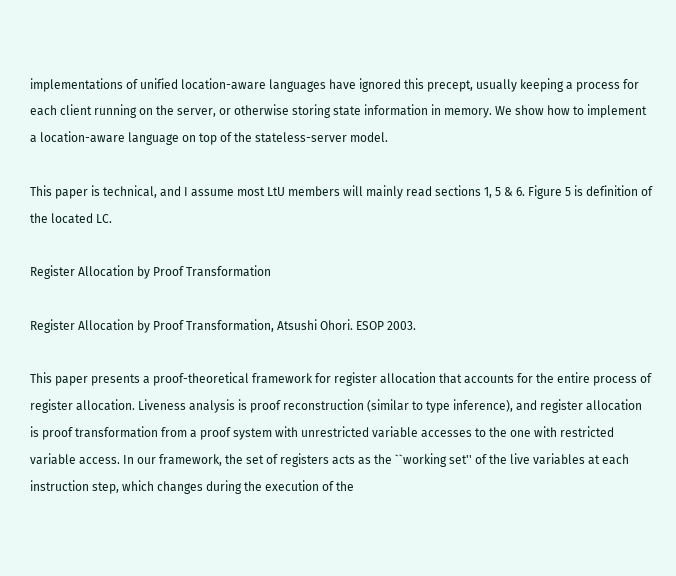implementations of unified location-aware languages have ignored this precept, usually keeping a process for each client running on the server, or otherwise storing state information in memory. We show how to implement a location-aware language on top of the stateless-server model.

This paper is technical, and I assume most LtU members will mainly read sections 1, 5 & 6. Figure 5 is definition of the located LC.

Register Allocation by Proof Transformation

Register Allocation by Proof Transformation, Atsushi Ohori. ESOP 2003.

This paper presents a proof-theoretical framework for register allocation that accounts for the entire process of register allocation. Liveness analysis is proof reconstruction (similar to type inference), and register allocation is proof transformation from a proof system with unrestricted variable accesses to the one with restricted variable access. In our framework, the set of registers acts as the ``working set'' of the live variables at each instruction step, which changes during the execution of the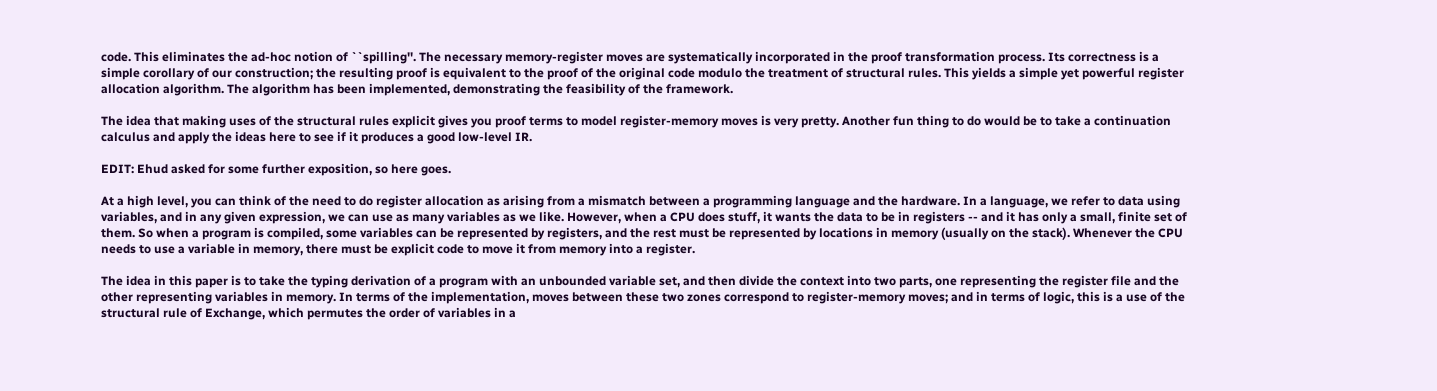code. This eliminates the ad-hoc notion of ``spilling''. The necessary memory-register moves are systematically incorporated in the proof transformation process. Its correctness is a simple corollary of our construction; the resulting proof is equivalent to the proof of the original code modulo the treatment of structural rules. This yields a simple yet powerful register allocation algorithm. The algorithm has been implemented, demonstrating the feasibility of the framework.

The idea that making uses of the structural rules explicit gives you proof terms to model register-memory moves is very pretty. Another fun thing to do would be to take a continuation calculus and apply the ideas here to see if it produces a good low-level IR.

EDIT: Ehud asked for some further exposition, so here goes.

At a high level, you can think of the need to do register allocation as arising from a mismatch between a programming language and the hardware. In a language, we refer to data using variables, and in any given expression, we can use as many variables as we like. However, when a CPU does stuff, it wants the data to be in registers -- and it has only a small, finite set of them. So when a program is compiled, some variables can be represented by registers, and the rest must be represented by locations in memory (usually on the stack). Whenever the CPU needs to use a variable in memory, there must be explicit code to move it from memory into a register.

The idea in this paper is to take the typing derivation of a program with an unbounded variable set, and then divide the context into two parts, one representing the register file and the other representing variables in memory. In terms of the implementation, moves between these two zones correspond to register-memory moves; and in terms of logic, this is a use of the structural rule of Exchange, which permutes the order of variables in a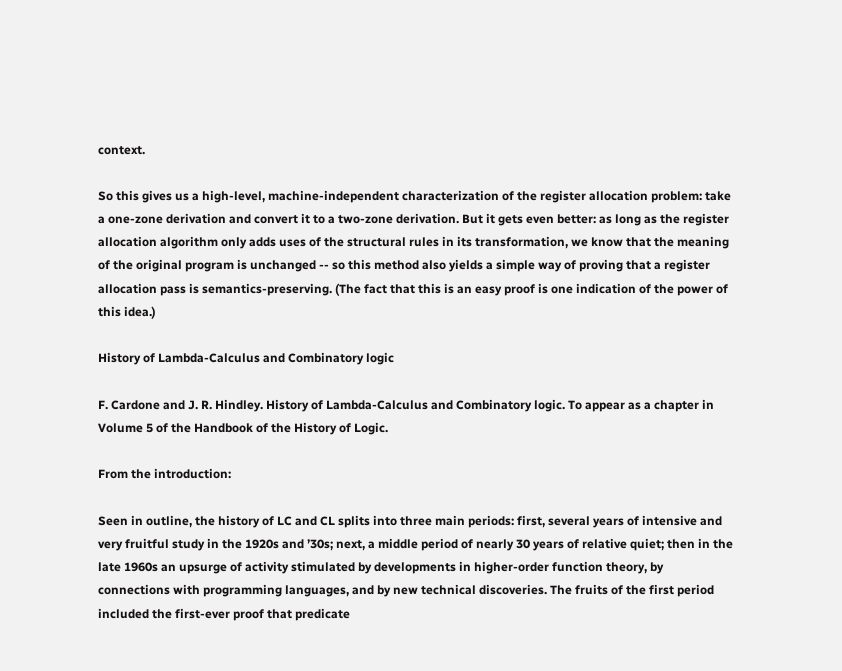context.

So this gives us a high-level, machine-independent characterization of the register allocation problem: take a one-zone derivation and convert it to a two-zone derivation. But it gets even better: as long as the register allocation algorithm only adds uses of the structural rules in its transformation, we know that the meaning of the original program is unchanged -- so this method also yields a simple way of proving that a register allocation pass is semantics-preserving. (The fact that this is an easy proof is one indication of the power of this idea.)

History of Lambda-Calculus and Combinatory logic

F. Cardone and J. R. Hindley. History of Lambda-Calculus and Combinatory logic. To appear as a chapter in Volume 5 of the Handbook of the History of Logic.

From the introduction:

Seen in outline, the history of LC and CL splits into three main periods: first, several years of intensive and very fruitful study in the 1920s and ’30s; next, a middle period of nearly 30 years of relative quiet; then in the late 1960s an upsurge of activity stimulated by developments in higher-order function theory, by connections with programming languages, and by new technical discoveries. The fruits of the first period included the first-ever proof that predicate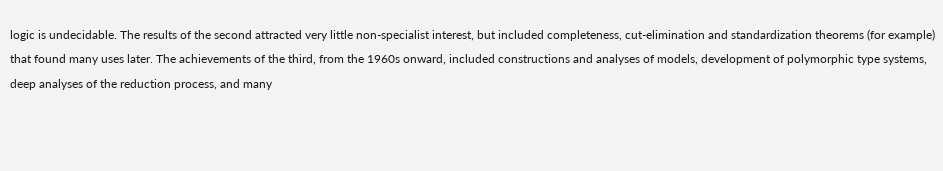logic is undecidable. The results of the second attracted very little non-specialist interest, but included completeness, cut-elimination and standardization theorems (for example) that found many uses later. The achievements of the third, from the 1960s onward, included constructions and analyses of models, development of polymorphic type systems, deep analyses of the reduction process, and many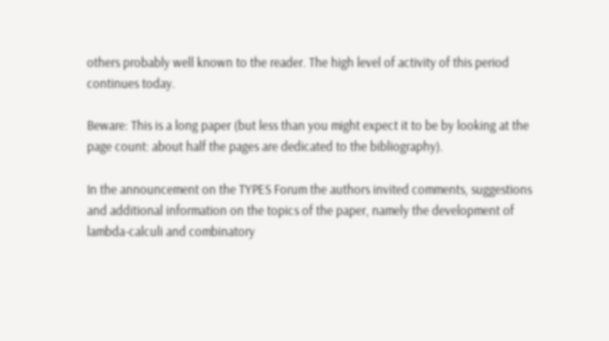others probably well known to the reader. The high level of activity of this period continues today.

Beware: This is a long paper (but less than you might expect it to be by looking at the page count: about half the pages are dedicated to the bibliography).

In the announcement on the TYPES Forum the authors invited comments, suggestions and additional information on the topics of the paper, namely the development of lambda-calculi and combinatory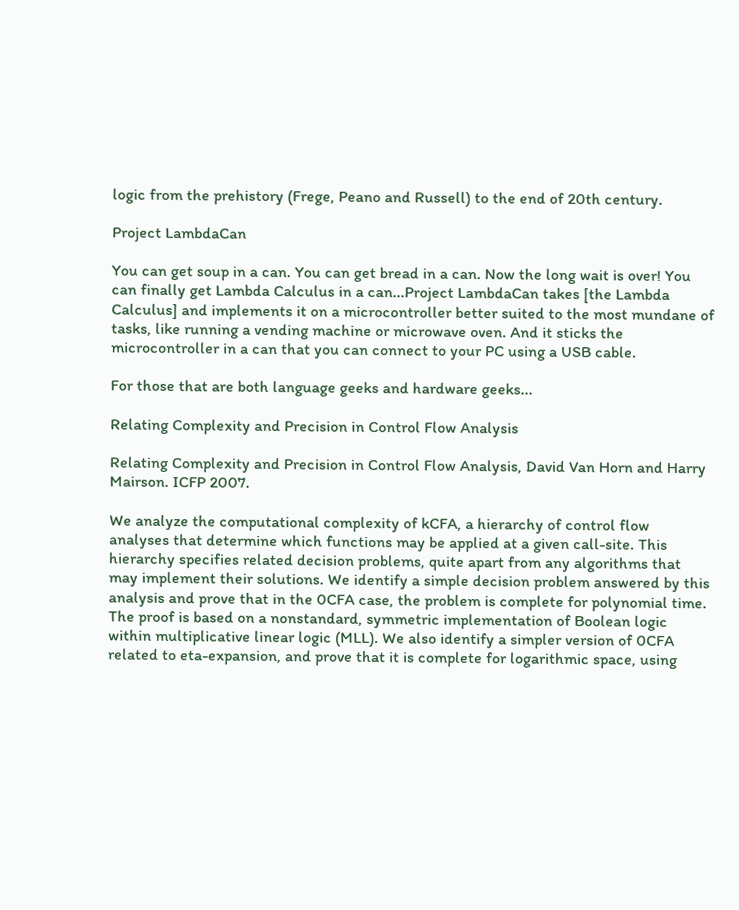logic from the prehistory (Frege, Peano and Russell) to the end of 20th century.

Project LambdaCan

You can get soup in a can. You can get bread in a can. Now the long wait is over! You can finally get Lambda Calculus in a can...Project LambdaCan takes [the Lambda Calculus] and implements it on a microcontroller better suited to the most mundane of tasks, like running a vending machine or microwave oven. And it sticks the microcontroller in a can that you can connect to your PC using a USB cable.

For those that are both language geeks and hardware geeks...

Relating Complexity and Precision in Control Flow Analysis

Relating Complexity and Precision in Control Flow Analysis, David Van Horn and Harry Mairson. ICFP 2007.

We analyze the computational complexity of kCFA, a hierarchy of control flow analyses that determine which functions may be applied at a given call-site. This hierarchy specifies related decision problems, quite apart from any algorithms that may implement their solutions. We identify a simple decision problem answered by this analysis and prove that in the 0CFA case, the problem is complete for polynomial time. The proof is based on a nonstandard, symmetric implementation of Boolean logic within multiplicative linear logic (MLL). We also identify a simpler version of 0CFA related to eta-expansion, and prove that it is complete for logarithmic space, using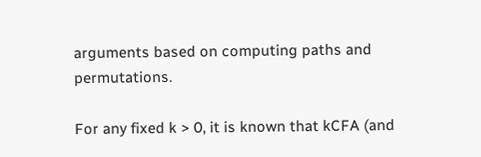arguments based on computing paths and permutations.

For any fixed k > 0, it is known that kCFA (and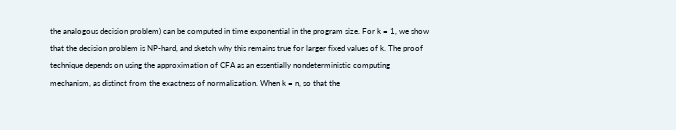the analogous decision problem) can be computed in time exponential in the program size. For k = 1, we show that the decision problem is NP-hard, and sketch why this remains true for larger fixed values of k. The proof technique depends on using the approximation of CFA as an essentially nondeterministic computing mechanism, as distinct from the exactness of normalization. When k = n, so that the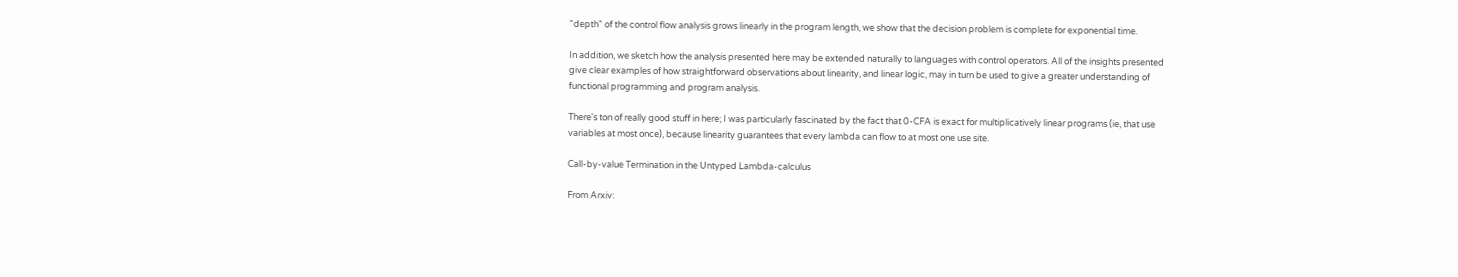"depth" of the control flow analysis grows linearly in the program length, we show that the decision problem is complete for exponential time.

In addition, we sketch how the analysis presented here may be extended naturally to languages with control operators. All of the insights presented give clear examples of how straightforward observations about linearity, and linear logic, may in turn be used to give a greater understanding of functional programming and program analysis.

There's ton of really good stuff in here; I was particularly fascinated by the fact that 0-CFA is exact for multiplicatively linear programs (ie, that use variables at most once), because linearity guarantees that every lambda can flow to at most one use site.

Call-by-value Termination in the Untyped Lambda-calculus

From Arxiv: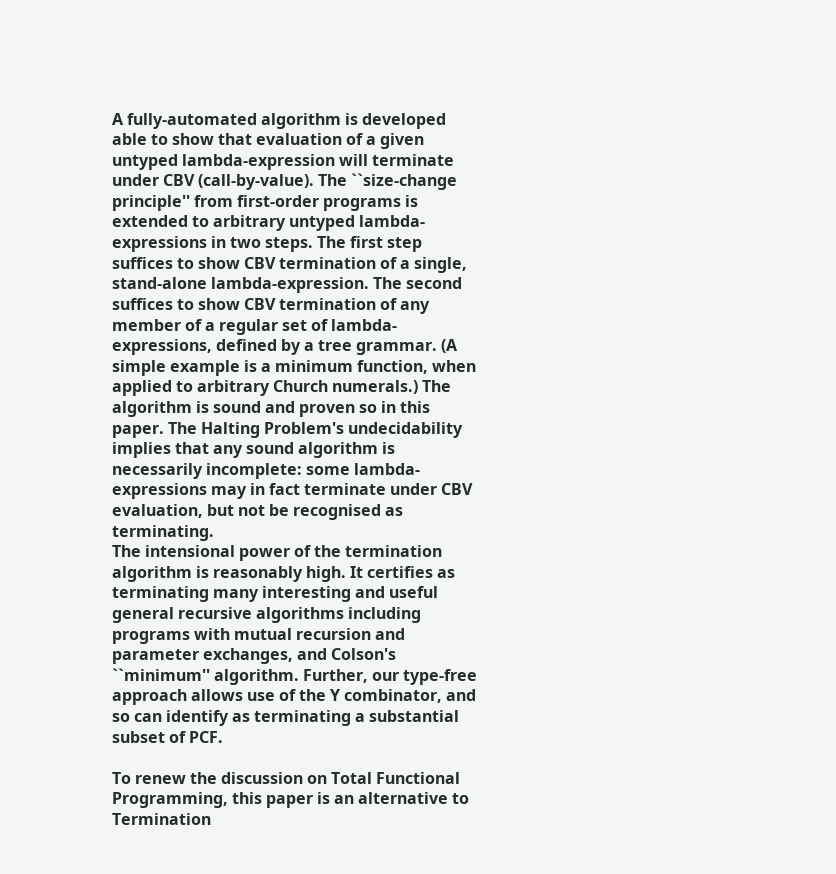A fully-automated algorithm is developed able to show that evaluation of a given untyped lambda-expression will terminate under CBV (call-by-value). The ``size-change principle'' from first-order programs is extended to arbitrary untyped lambda-expressions in two steps. The first step suffices to show CBV termination of a single, stand-alone lambda-expression. The second suffices to show CBV termination of any member of a regular set of lambda-expressions, defined by a tree grammar. (A simple example is a minimum function, when applied to arbitrary Church numerals.) The algorithm is sound and proven so in this paper. The Halting Problem's undecidability implies that any sound algorithm is necessarily incomplete: some lambda-expressions may in fact terminate under CBV evaluation, but not be recognised as terminating.
The intensional power of the termination algorithm is reasonably high. It certifies as terminating many interesting and useful general recursive algorithms including programs with mutual recursion and parameter exchanges, and Colson's ``minimum'' algorithm. Further, our type-free approach allows use of the Y combinator, and so can identify as terminating a substantial subset of PCF.

To renew the discussion on Total Functional Programming, this paper is an alternative to Termination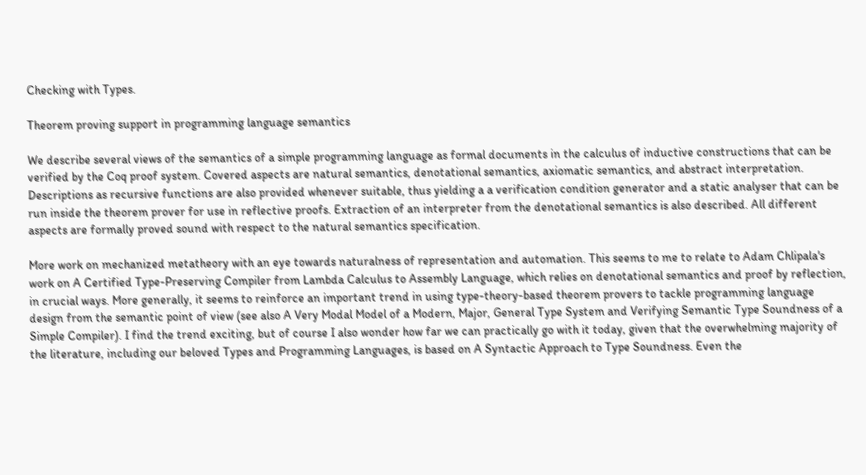Checking with Types.

Theorem proving support in programming language semantics

We describe several views of the semantics of a simple programming language as formal documents in the calculus of inductive constructions that can be verified by the Coq proof system. Covered aspects are natural semantics, denotational semantics, axiomatic semantics, and abstract interpretation. Descriptions as recursive functions are also provided whenever suitable, thus yielding a a verification condition generator and a static analyser that can be run inside the theorem prover for use in reflective proofs. Extraction of an interpreter from the denotational semantics is also described. All different aspects are formally proved sound with respect to the natural semantics specification.

More work on mechanized metatheory with an eye towards naturalness of representation and automation. This seems to me to relate to Adam Chlipala's work on A Certified Type-Preserving Compiler from Lambda Calculus to Assembly Language, which relies on denotational semantics and proof by reflection, in crucial ways. More generally, it seems to reinforce an important trend in using type-theory-based theorem provers to tackle programming language design from the semantic point of view (see also A Very Modal Model of a Modern, Major, General Type System and Verifying Semantic Type Soundness of a Simple Compiler). I find the trend exciting, but of course I also wonder how far we can practically go with it today, given that the overwhelming majority of the literature, including our beloved Types and Programming Languages, is based on A Syntactic Approach to Type Soundness. Even the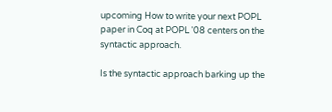upcoming How to write your next POPL paper in Coq at POPL '08 centers on the syntactic approach.

Is the syntactic approach barking up the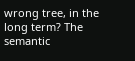wrong tree, in the long term? The semantic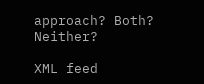approach? Both? Neither?

XML feed